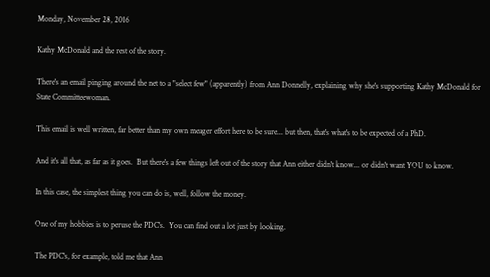Monday, November 28, 2016

Kathy McDonald and the rest of the story.

There's an email pinging around the net to a "select few" (apparently) from Ann Donnelly, explaining why she's supporting Kathy McDonald for State Committeewoman.

This email is well written, far better than my own meager effort here to be sure... but then, that's what's to be expected of a PhD.

And it's all that, as far as it goes.  But there's a few things left out of the story that Ann either didn't know... or didn't want YOU to know.

In this case, the simplest thing you can do is, well, follow the money.

One of my hobbies is to peruse the PDC's.  You can find out a lot just by looking.

The PDC's, for example, told me that Ann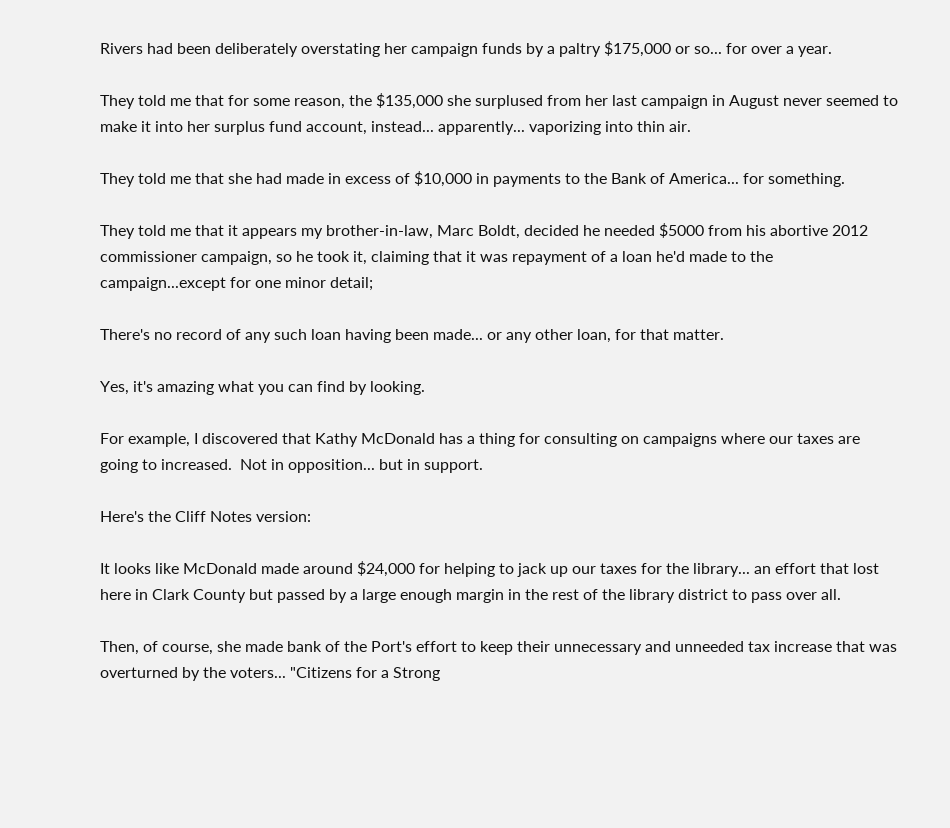Rivers had been deliberately overstating her campaign funds by a paltry $175,000 or so... for over a year.

They told me that for some reason, the $135,000 she surplused from her last campaign in August never seemed to make it into her surplus fund account, instead... apparently... vaporizing into thin air.

They told me that she had made in excess of $10,000 in payments to the Bank of America... for something.

They told me that it appears my brother-in-law, Marc Boldt, decided he needed $5000 from his abortive 2012 commissioner campaign, so he took it, claiming that it was repayment of a loan he'd made to the campaign...except for one minor detail;

There's no record of any such loan having been made... or any other loan, for that matter.

Yes, it's amazing what you can find by looking.

For example, I discovered that Kathy McDonald has a thing for consulting on campaigns where our taxes are going to increased.  Not in opposition... but in support.

Here's the Cliff Notes version:

It looks like McDonald made around $24,000 for helping to jack up our taxes for the library... an effort that lost here in Clark County but passed by a large enough margin in the rest of the library district to pass over all.

Then, of course, she made bank of the Port's effort to keep their unnecessary and unneeded tax increase that was overturned by the voters... "Citizens for a Strong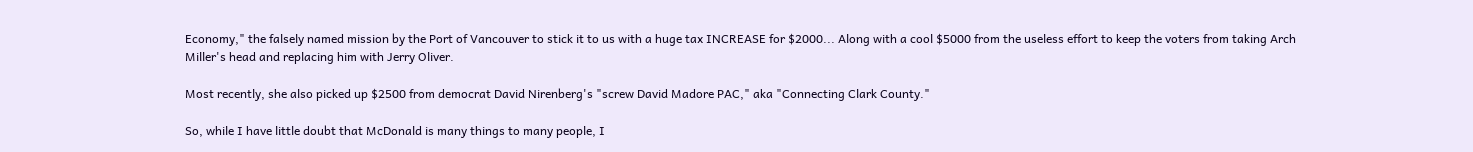Economy," the falsely named mission by the Port of Vancouver to stick it to us with a huge tax INCREASE for $2000... Along with a cool $5000 from the useless effort to keep the voters from taking Arch Miller's head and replacing him with Jerry Oliver.

Most recently, she also picked up $2500 from democrat David Nirenberg's "screw David Madore PAC," aka "Connecting Clark County."

So, while I have little doubt that McDonald is many things to many people, I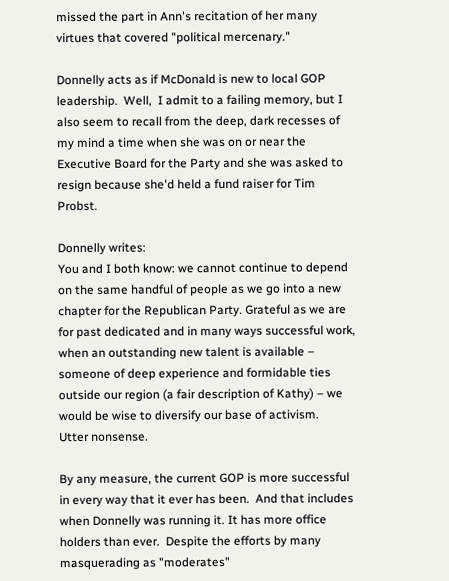missed the part in Ann's recitation of her many virtues that covered "political mercenary."

Donnelly acts as if McDonald is new to local GOP leadership.  Well,  I admit to a failing memory, but I also seem to recall from the deep, dark recesses of my mind a time when she was on or near the Executive Board for the Party and she was asked to resign because she'd held a fund raiser for Tim Probst.

Donnelly writes:
You and I both know: we cannot continue to depend on the same handful of people as we go into a new chapter for the Republican Party. Grateful as we are for past dedicated and in many ways successful work, when an outstanding new talent is available – someone of deep experience and formidable ties outside our region (a fair description of Kathy) – we would be wise to diversify our base of activism.
Utter nonsense.

By any measure, the current GOP is more successful in every way that it ever has been.  And that includes when Donnelly was running it. It has more office holders than ever.  Despite the efforts by many masquerading as "moderates"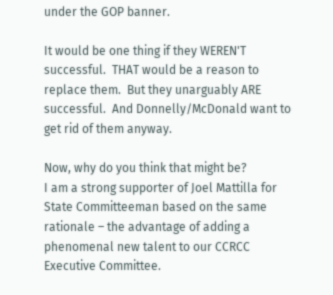under the GOP banner.

It would be one thing if they WEREN'T successful.  THAT would be a reason to replace them.  But they unarguably ARE successful.  And Donnelly/McDonald want to get rid of them anyway.

Now, why do you think that might be?
I am a strong supporter of Joel Mattilla for State Committeeman based on the same rationale – the advantage of adding a phenomenal new talent to our CCRCC Executive Committee.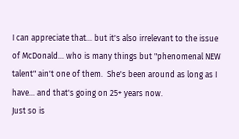I can appreciate that... but it's also irrelevant to the issue of McDonald... who is many things but "phenomenal NEW talent" ain't one of them.  She's been around as long as I have... and that's going on 25+ years now.
Just so is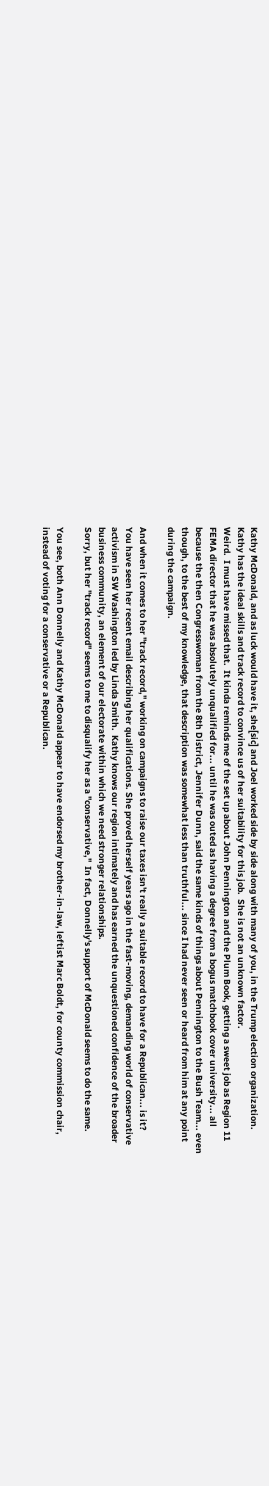Kathy McDonald, and as luck would have it, she[sic] and Joel worked side by side along with many of you, in the Trump election organization.  Kathy has the ideal skills and track record to convince us of her suitability for this job.  She is not an unknown factor.
Weird.  I must have missed that.  It kinda reminds me of the set up about John Pennington and the Plum Book, getting a sweet job as Region 11 FEMA director that he was absolutely unqualified for... until he was outed as having a degree from a bogus matchbook cover university... all because the then Congresswoman from the 8th District, Jennifer Dunn, said the same kinds of things about Pennington to the Bush Team... even though, to the best of my knowledge, that description was somewhat less than truthful... since I had never seen or heard from him at any point during the campaign.

And when it comes to her "track record," working on campaigns to raise our taxes isn't really a suitable record to have for a Republican... is it?
You have seen her recent email describing her qualifications. She proved herself years ago in the fast-moving, demanding world of conservative activism in SW Washington led by Linda Smith.  Kathy knows our region intimately and has earned the unquestioned confidence of the broader business community, an element of our electorate within which we need stronger relationships.
Sorry, but her "track record" seems to me to disqualify her as a "conservative,"  In fact, Donnelly's support of McDonald seems to do the same.

You see, both Ann Donnelly and Kathy McDonald appear to have endorsed my brother-in-law, leftist Marc Boldt, for county commission chair, instead of voting for a conservative or a Republican.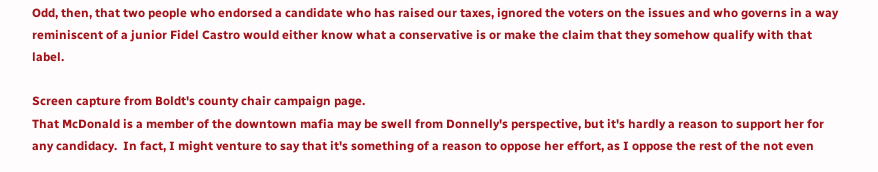Odd, then, that two people who endorsed a candidate who has raised our taxes, ignored the voters on the issues and who governs in a way reminiscent of a junior Fidel Castro would either know what a conservative is or make the claim that they somehow qualify with that label.

Screen capture from Boldt's county chair campaign page.
That McDonald is a member of the downtown mafia may be swell from Donnelly's perspective, but it's hardly a reason to support her for any candidacy.  In fact, I might venture to say that it's something of a reason to oppose her effort, as I oppose the rest of the not even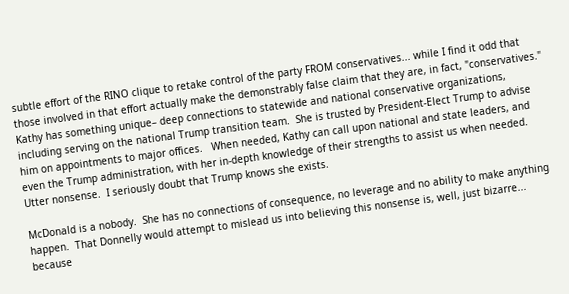subtle effort of the RINO clique to retake control of the party FROM conservatives... while I find it odd that those involved in that effort actually make the demonstrably false claim that they are, in fact, "conservatives."
Kathy has something unique– deep connections to statewide and national conservative organizations, including serving on the national Trump transition team.  She is trusted by President-Elect Trump to advise him on appointments to major offices.   When needed, Kathy can call upon national and state leaders, and even the Trump administration, with her in-depth knowledge of their strengths to assist us when needed.
Utter nonsense.  I seriously doubt that Trump knows she exists.

McDonald is a nobody.  She has no connections of consequence, no leverage and no ability to make anything happen.  That Donnelly would attempt to mislead us into believing this nonsense is, well, just bizarre... because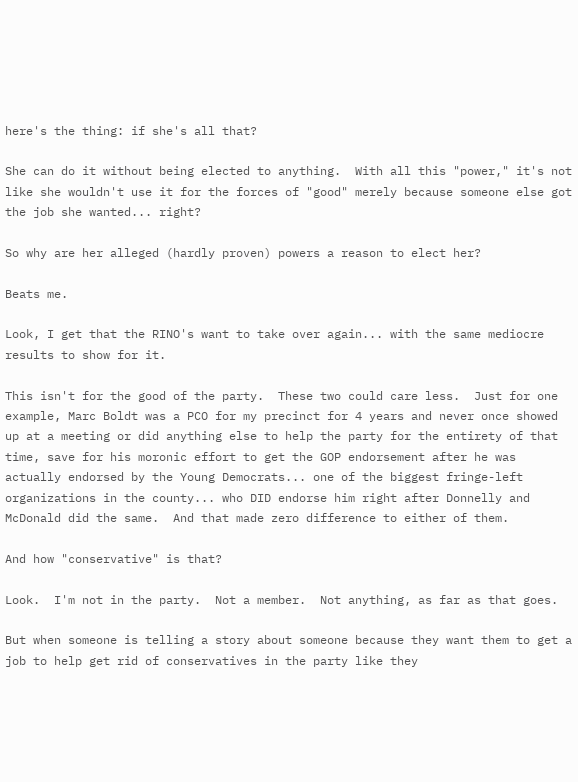here's the thing: if she's all that?

She can do it without being elected to anything.  With all this "power," it's not like she wouldn't use it for the forces of "good" merely because someone else got the job she wanted... right?

So why are her alleged (hardly proven) powers a reason to elect her?

Beats me.

Look, I get that the RINO's want to take over again... with the same mediocre results to show for it.

This isn't for the good of the party.  These two could care less.  Just for one example, Marc Boldt was a PCO for my precinct for 4 years and never once showed up at a meeting or did anything else to help the party for the entirety of that time, save for his moronic effort to get the GOP endorsement after he was actually endorsed by the Young Democrats... one of the biggest fringe-left organizations in the county... who DID endorse him right after Donnelly and McDonald did the same.  And that made zero difference to either of them.

And how "conservative" is that?

Look.  I'm not in the party.  Not a member.  Not anything, as far as that goes.

But when someone is telling a story about someone because they want them to get a job to help get rid of conservatives in the party like they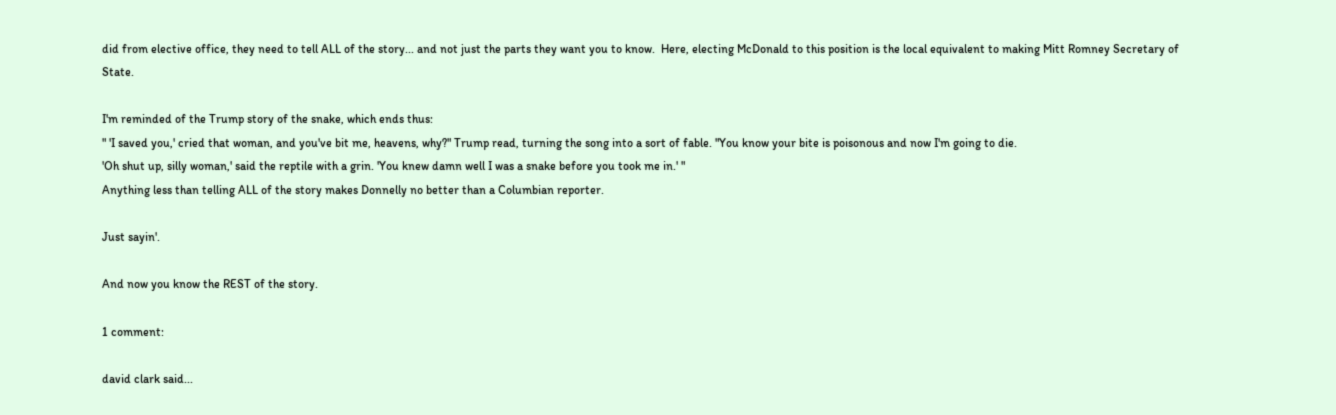did from elective office, they need to tell ALL of the story... and not just the parts they want you to know.  Here, electing McDonald to this position is the local equivalent to making Mitt Romney Secretary of State.

I'm reminded of the Trump story of the snake, which ends thus:
" 'I saved you,' cried that woman, and you've bit me, heavens, why?" Trump read, turning the song into a sort of fable. "You know your bite is poisonous and now I'm going to die.
'Oh shut up, silly woman,' said the reptile with a grin. 'You knew damn well I was a snake before you took me in.' "
Anything less than telling ALL of the story makes Donnelly no better than a Columbian reporter.

Just sayin'.

And now you know the REST of the story.

1 comment:

david clark said...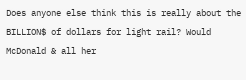Does anyone else think this is really about the BILLION$ of dollars for light rail? Would McDonald & all her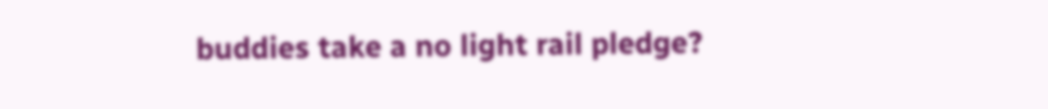buddies take a no light rail pledge?